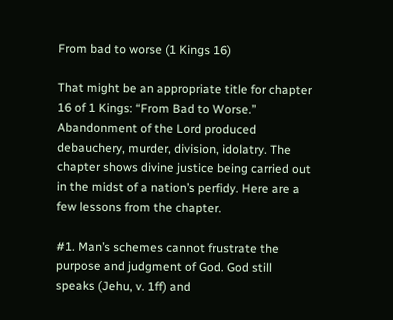From bad to worse (1 Kings 16)

That might be an appropriate title for chapter 16 of 1 Kings: “From Bad to Worse.” Abandonment of the Lord produced debauchery, murder, division, idolatry. The chapter shows divine justice being carried out in the midst of a nation’s perfidy. Here are a few lessons from the chapter.

#1. Man’s schemes cannot frustrate the purpose and judgment of God. God still speaks (Jehu, v. 1ff) and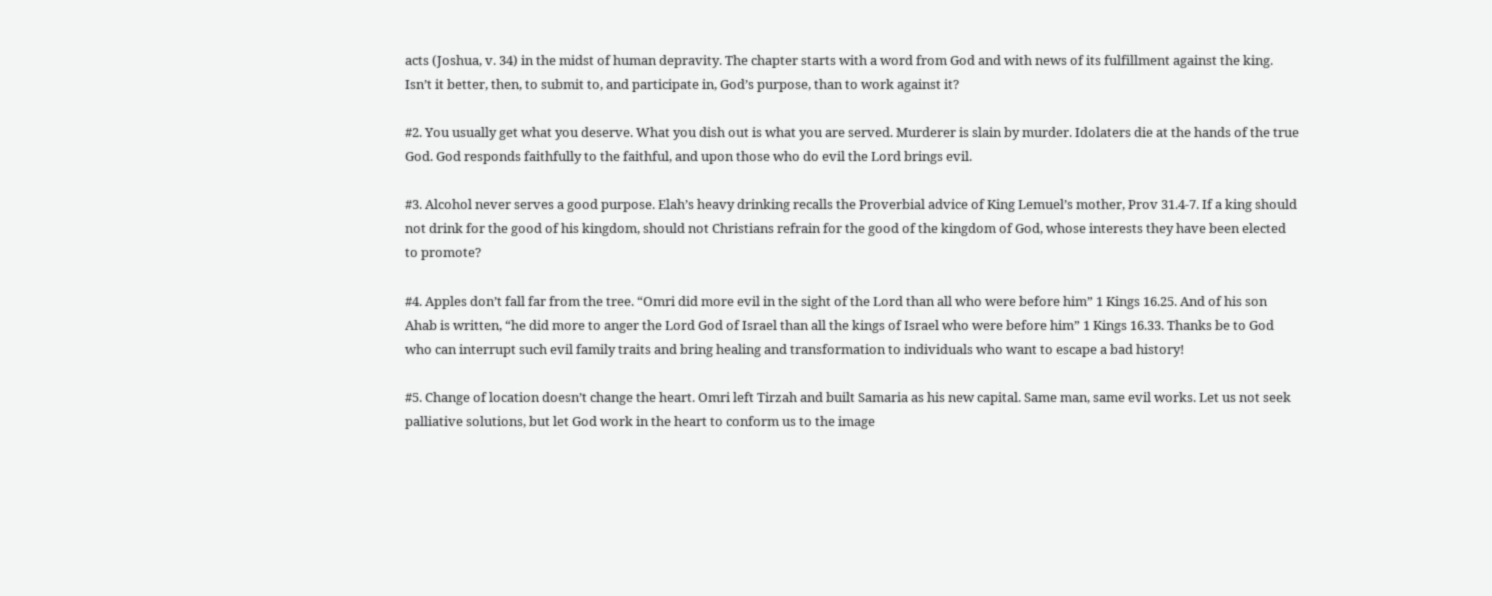acts (Joshua, v. 34) in the midst of human depravity. The chapter starts with a word from God and with news of its fulfillment against the king. Isn’t it better, then, to submit to, and participate in, God’s purpose, than to work against it?

#2. You usually get what you deserve. What you dish out is what you are served. Murderer is slain by murder. Idolaters die at the hands of the true God. God responds faithfully to the faithful, and upon those who do evil the Lord brings evil.

#3. Alcohol never serves a good purpose. Elah’s heavy drinking recalls the Proverbial advice of King Lemuel’s mother, Prov 31.4-7. If a king should not drink for the good of his kingdom, should not Christians refrain for the good of the kingdom of God, whose interests they have been elected to promote?

#4. Apples don’t fall far from the tree. “Omri did more evil in the sight of the Lord than all who were before him” 1 Kings 16.25. And of his son Ahab is written, “he did more to anger the Lord God of Israel than all the kings of Israel who were before him” 1 Kings 16.33. Thanks be to God who can interrupt such evil family traits and bring healing and transformation to individuals who want to escape a bad history!

#5. Change of location doesn’t change the heart. Omri left Tirzah and built Samaria as his new capital. Same man, same evil works. Let us not seek palliative solutions, but let God work in the heart to conform us to the image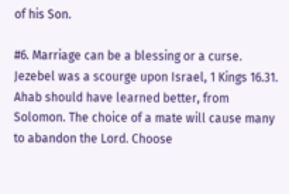of his Son.

#6. Marriage can be a blessing or a curse. Jezebel was a scourge upon Israel, 1 Kings 16.31. Ahab should have learned better, from Solomon. The choice of a mate will cause many to abandon the Lord. Choose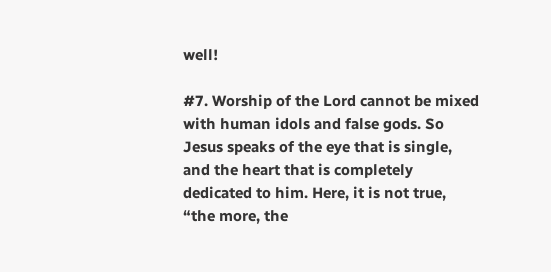well!

#7. Worship of the Lord cannot be mixed with human idols and false gods. So Jesus speaks of the eye that is single, and the heart that is completely dedicated to him. Here, it is not true, “the more, the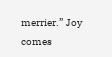merrier.” Joy comes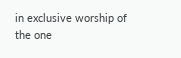in exclusive worship of the one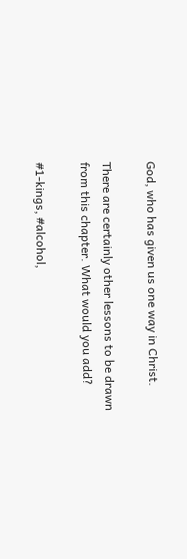God, who has given us one way in Christ.

There are certainly other lessons to be drawn from this chapter. What would you add?

#1-kings, #alcohol,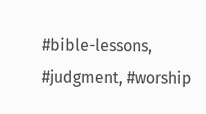#bible-lessons, #judgment, #worship